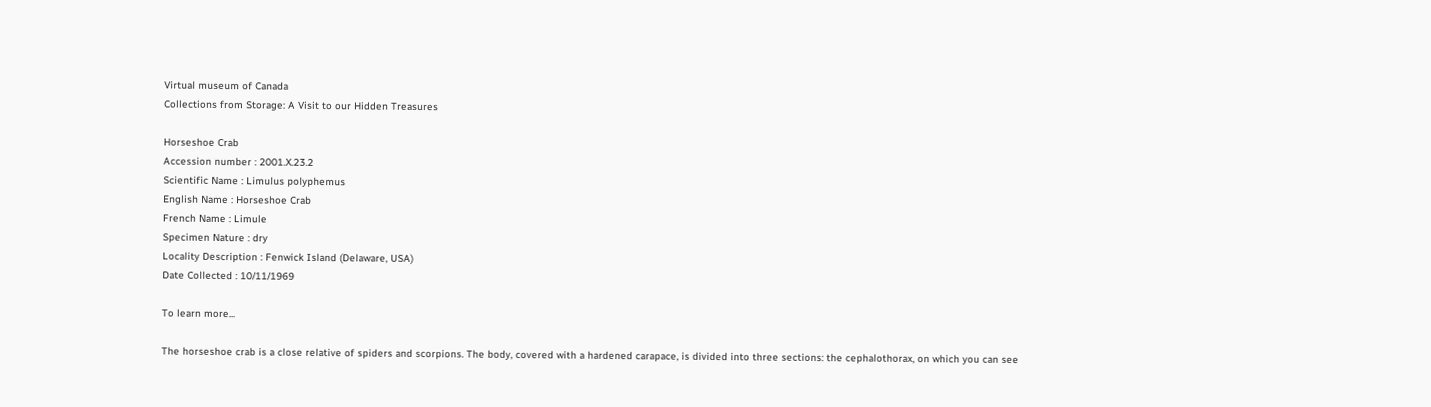Virtual museum of Canada
Collections from Storage: A Visit to our Hidden Treasures

Horseshoe Crab
Accession number : 2001.X.23.2
Scientific Name : Limulus polyphemus
English Name : Horseshoe Crab
French Name : Limule
Specimen Nature : dry
Locality Description : Fenwick Island (Delaware, USA)
Date Collected : 10/11/1969

To learn more...

The horseshoe crab is a close relative of spiders and scorpions. The body, covered with a hardened carapace, is divided into three sections: the cephalothorax, on which you can see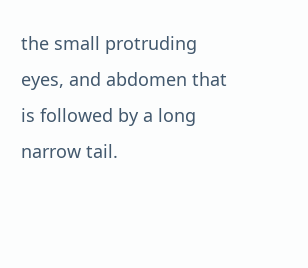the small protruding eyes, and abdomen that is followed by a long narrow tail.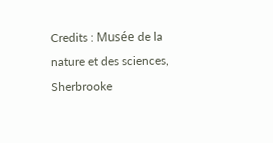Credits : Musée de la nature et des sciences, Sherbrooke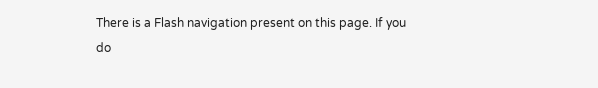There is a Flash navigation present on this page. If you
do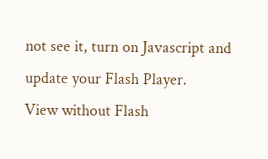not see it, turn on Javascript and update your Flash Player.
View without Flash